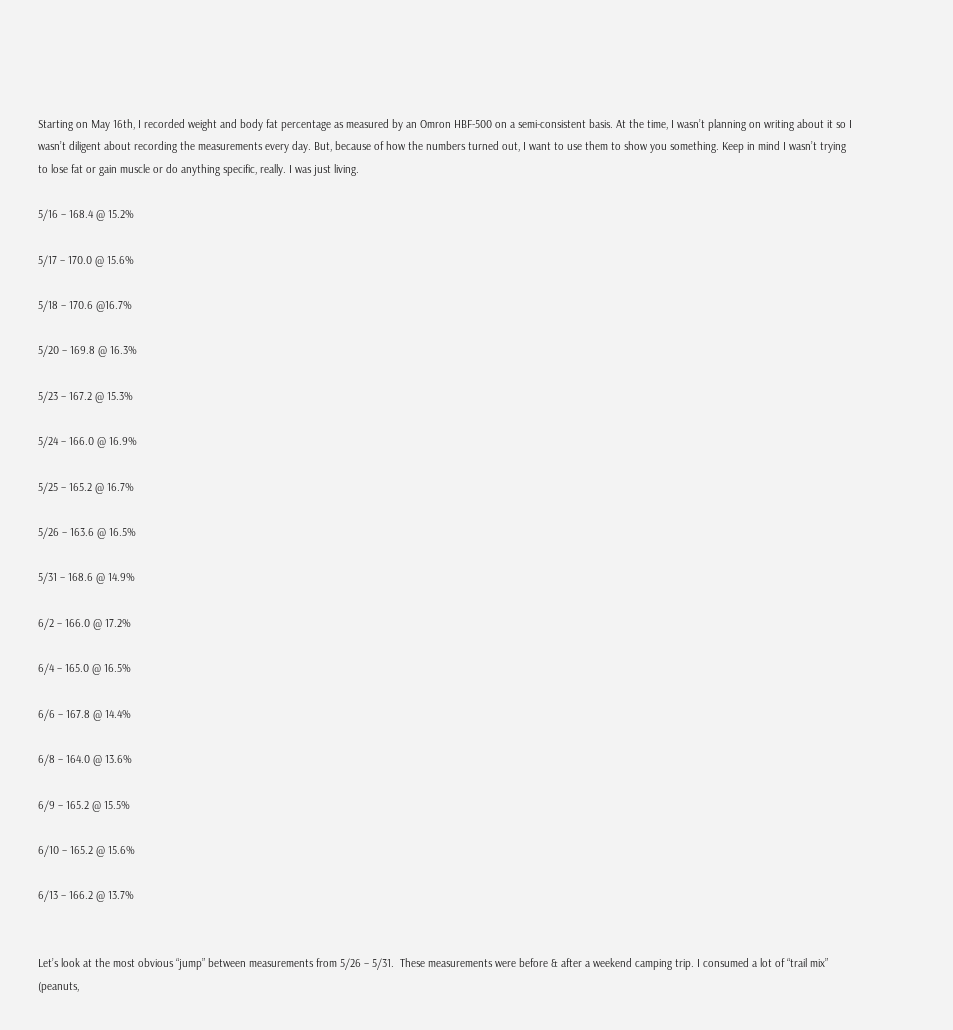Starting on May 16th, I recorded weight and body fat percentage as measured by an Omron HBF-500 on a semi-consistent basis. At the time, I wasn’t planning on writing about it so I wasn’t diligent about recording the measurements every day. But, because of how the numbers turned out, I want to use them to show you something. Keep in mind I wasn’t trying to lose fat or gain muscle or do anything specific, really. I was just living.

5/16 – 168.4 @ 15.2%

5/17 – 170.0 @ 15.6%

5/18 – 170.6 @16.7%

5/20 – 169.8 @ 16.3%

5/23 – 167.2 @ 15.3%

5/24 – 166.0 @ 16.9%

5/25 – 165.2 @ 16.7%

5/26 – 163.6 @ 16.5%

5/31 – 168.6 @ 14.9%

6/2 – 166.0 @ 17.2%

6/4 – 165.0 @ 16.5%

6/6 – 167.8 @ 14.4%

6/8 – 164.0 @ 13.6%

6/9 – 165.2 @ 15.5%

6/10 – 165.2 @ 15.6%

6/13 – 166.2 @ 13.7%


Let’s look at the most obvious “jump” between measurements from 5/26 – 5/31.  These measurements were before & after a weekend camping trip. I consumed a lot of “trail mix” (peanuts,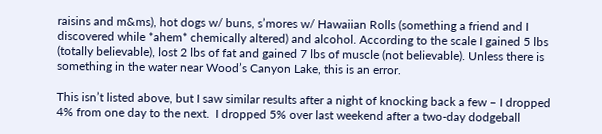raisins and m&ms), hot dogs w/ buns, s’mores w/ Hawaiian Rolls (something a friend and I discovered while *ahem* chemically altered) and alcohol. According to the scale I gained 5 lbs (totally believable), lost 2 lbs of fat and gained 7 lbs of muscle (not believable). Unless there is something in the water near Wood’s Canyon Lake, this is an error.

This isn’t listed above, but I saw similar results after a night of knocking back a few – I dropped 4% from one day to the next.  I dropped 5% over last weekend after a two-day dodgeball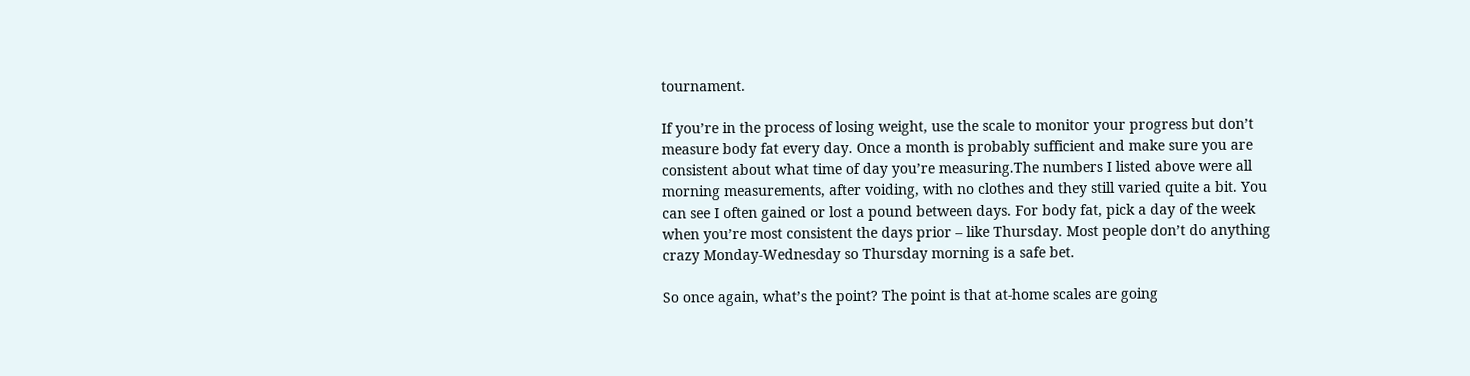tournament.

If you’re in the process of losing weight, use the scale to monitor your progress but don’t measure body fat every day. Once a month is probably sufficient and make sure you are consistent about what time of day you’re measuring.The numbers I listed above were all morning measurements, after voiding, with no clothes and they still varied quite a bit. You can see I often gained or lost a pound between days. For body fat, pick a day of the week when you’re most consistent the days prior – like Thursday. Most people don’t do anything crazy Monday-Wednesday so Thursday morning is a safe bet.

So once again, what’s the point? The point is that at-home scales are going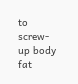to screw-up body fat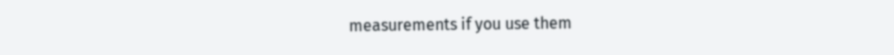measurements if you use them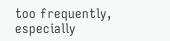too frequently, especially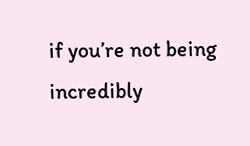if you’re not being incredibly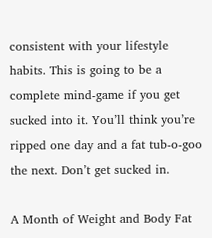consistent with your lifestyle habits. This is going to be a complete mind-game if you get sucked into it. You’ll think you’re ripped one day and a fat tub-o-goo the next. Don’t get sucked in.

A Month of Weight and Body Fat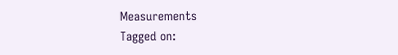Measurements
Tagged on: